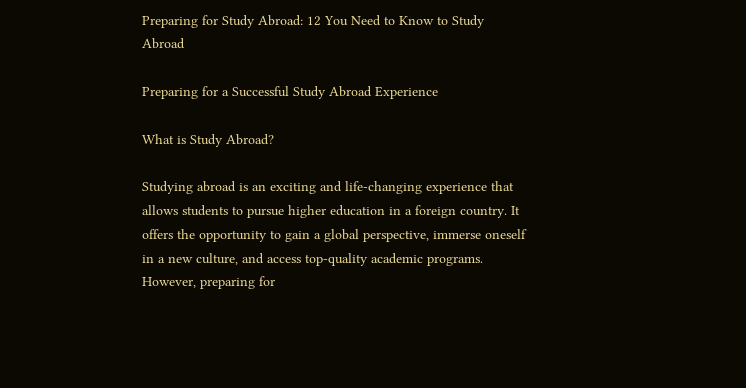Preparing for Study Abroad: 12 You Need to Know to Study Abroad

Preparing for a Successful Study Abroad Experience

What is Study Abroad?

Studying abroad is an exciting and life-changing experience that allows students to pursue higher education in a foreign country. It offers the opportunity to gain a global perspective, immerse oneself in a new culture, and access top-quality academic programs. However, preparing for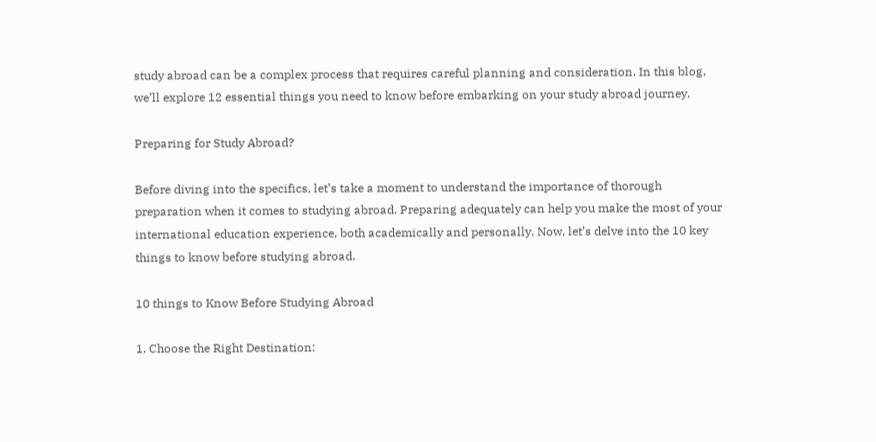study abroad can be a complex process that requires careful planning and consideration. In this blog, we’ll explore 12 essential things you need to know before embarking on your study abroad journey.

Preparing for Study Abroad?

Before diving into the specifics, let’s take a moment to understand the importance of thorough preparation when it comes to studying abroad. Preparing adequately can help you make the most of your international education experience, both academically and personally. Now, let’s delve into the 10 key things to know before studying abroad.

10 things to Know Before Studying Abroad

1. Choose the Right Destination: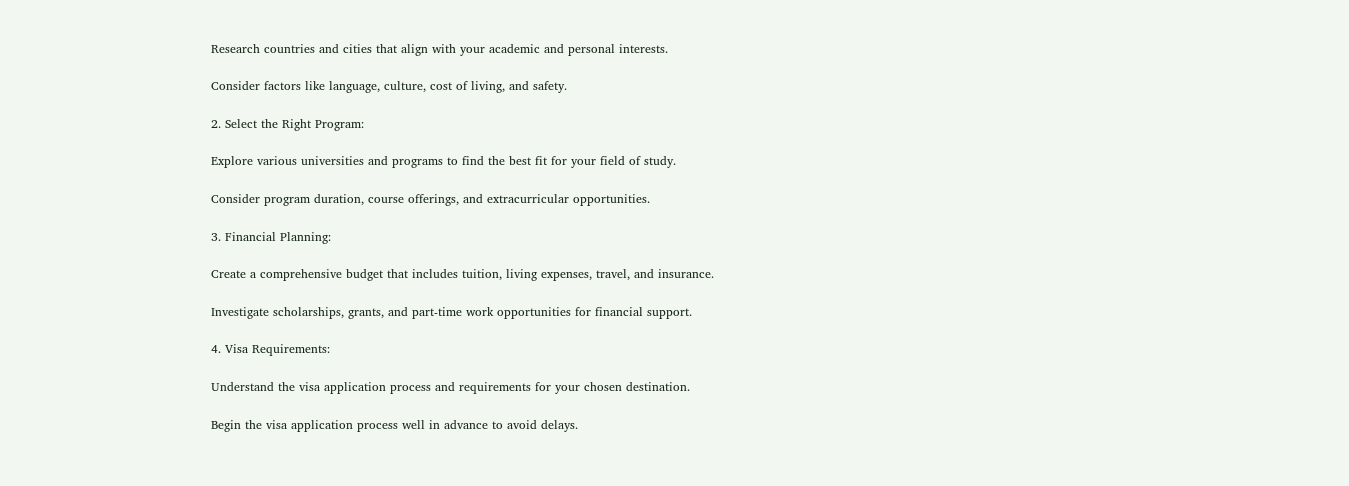Research countries and cities that align with your academic and personal interests.

Consider factors like language, culture, cost of living, and safety.

2. Select the Right Program:

Explore various universities and programs to find the best fit for your field of study.

Consider program duration, course offerings, and extracurricular opportunities.

3. Financial Planning:

Create a comprehensive budget that includes tuition, living expenses, travel, and insurance.

Investigate scholarships, grants, and part-time work opportunities for financial support.

4. Visa Requirements:

Understand the visa application process and requirements for your chosen destination.

Begin the visa application process well in advance to avoid delays.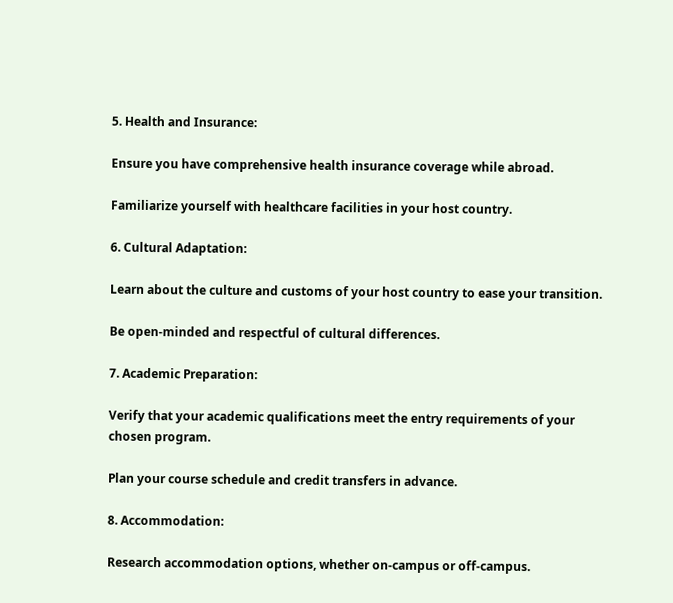5. Health and Insurance:

Ensure you have comprehensive health insurance coverage while abroad.

Familiarize yourself with healthcare facilities in your host country.

6. Cultural Adaptation:

Learn about the culture and customs of your host country to ease your transition.

Be open-minded and respectful of cultural differences.

7. Academic Preparation:

Verify that your academic qualifications meet the entry requirements of your chosen program.

Plan your course schedule and credit transfers in advance.

8. Accommodation:

Research accommodation options, whether on-campus or off-campus.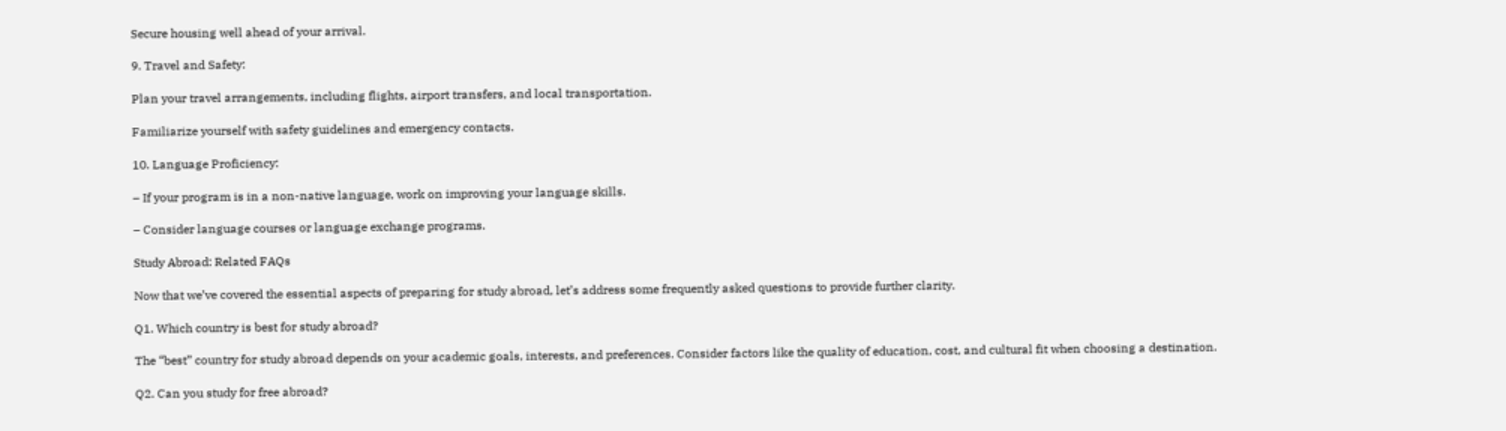Secure housing well ahead of your arrival.

9. Travel and Safety:

Plan your travel arrangements, including flights, airport transfers, and local transportation.

Familiarize yourself with safety guidelines and emergency contacts.

10. Language Proficiency:

– If your program is in a non-native language, work on improving your language skills.

– Consider language courses or language exchange programs.

Study Abroad: Related FAQs

Now that we’ve covered the essential aspects of preparing for study abroad, let’s address some frequently asked questions to provide further clarity.

Q1. Which country is best for study abroad?

The “best” country for study abroad depends on your academic goals, interests, and preferences. Consider factors like the quality of education, cost, and cultural fit when choosing a destination.

Q2. Can you study for free abroad?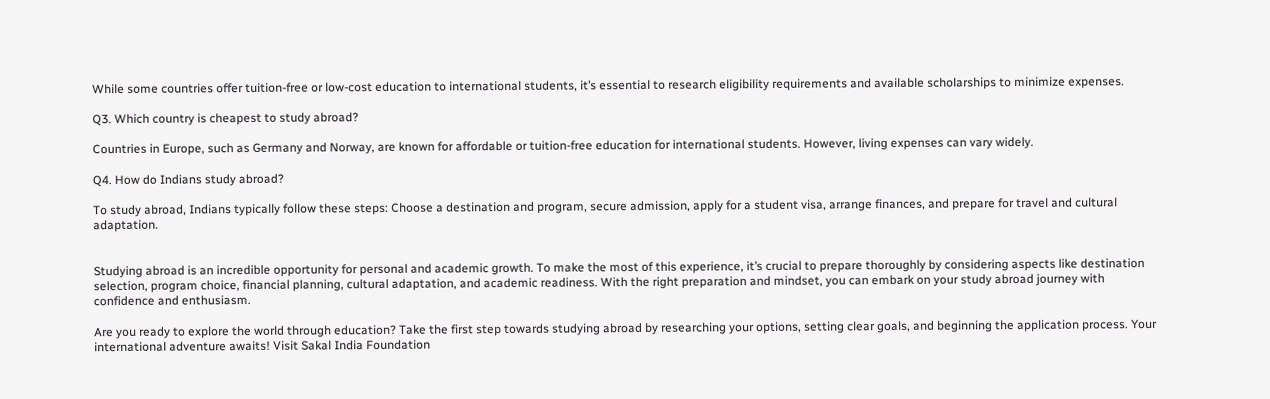While some countries offer tuition-free or low-cost education to international students, it’s essential to research eligibility requirements and available scholarships to minimize expenses.

Q3. Which country is cheapest to study abroad?

Countries in Europe, such as Germany and Norway, are known for affordable or tuition-free education for international students. However, living expenses can vary widely.

Q4. How do Indians study abroad?

To study abroad, Indians typically follow these steps: Choose a destination and program, secure admission, apply for a student visa, arrange finances, and prepare for travel and cultural adaptation.


Studying abroad is an incredible opportunity for personal and academic growth. To make the most of this experience, it’s crucial to prepare thoroughly by considering aspects like destination selection, program choice, financial planning, cultural adaptation, and academic readiness. With the right preparation and mindset, you can embark on your study abroad journey with confidence and enthusiasm.

Are you ready to explore the world through education? Take the first step towards studying abroad by researching your options, setting clear goals, and beginning the application process. Your international adventure awaits! Visit Sakal India Foundation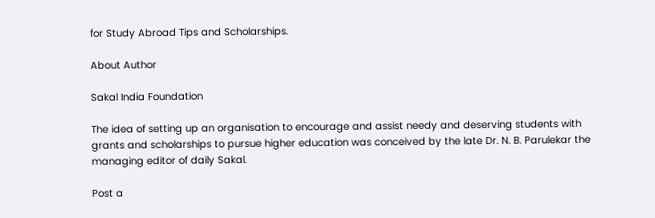for Study Abroad Tips and Scholarships.

About Author

Sakal India Foundation

The idea of setting up an organisation to encourage and assist needy and deserving students with grants and scholarships to pursue higher education was conceived by the late Dr. N. B. Parulekar the managing editor of daily Sakal.

Post a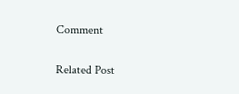Comment

Related Post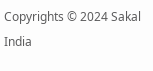Copyrights © 2024 Sakal India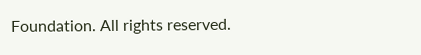Foundation. All rights reserved.